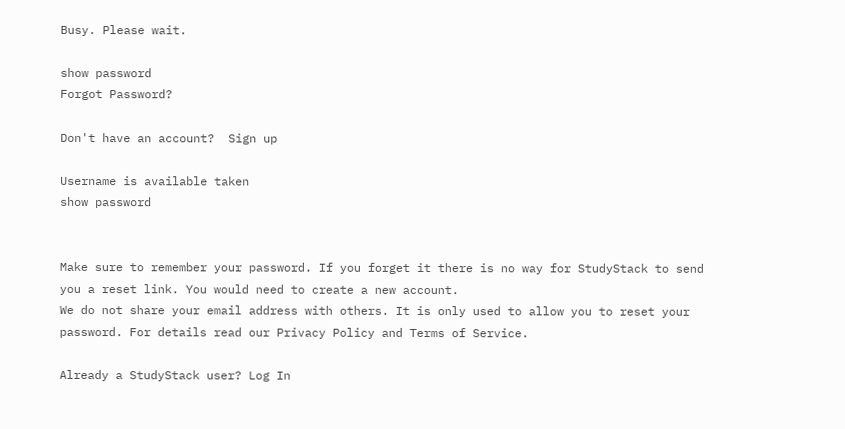Busy. Please wait.

show password
Forgot Password?

Don't have an account?  Sign up

Username is available taken
show password


Make sure to remember your password. If you forget it there is no way for StudyStack to send you a reset link. You would need to create a new account.
We do not share your email address with others. It is only used to allow you to reset your password. For details read our Privacy Policy and Terms of Service.

Already a StudyStack user? Log In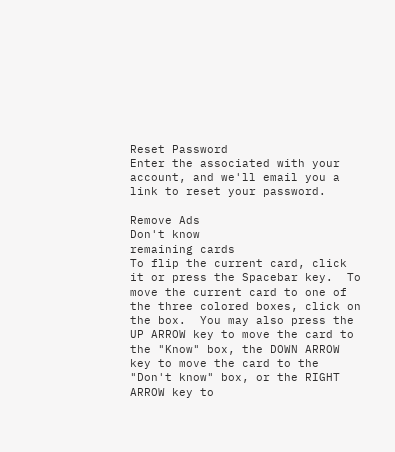Reset Password
Enter the associated with your account, and we'll email you a link to reset your password.

Remove Ads
Don't know
remaining cards
To flip the current card, click it or press the Spacebar key.  To move the current card to one of the three colored boxes, click on the box.  You may also press the UP ARROW key to move the card to the "Know" box, the DOWN ARROW key to move the card to the "Don't know" box, or the RIGHT ARROW key to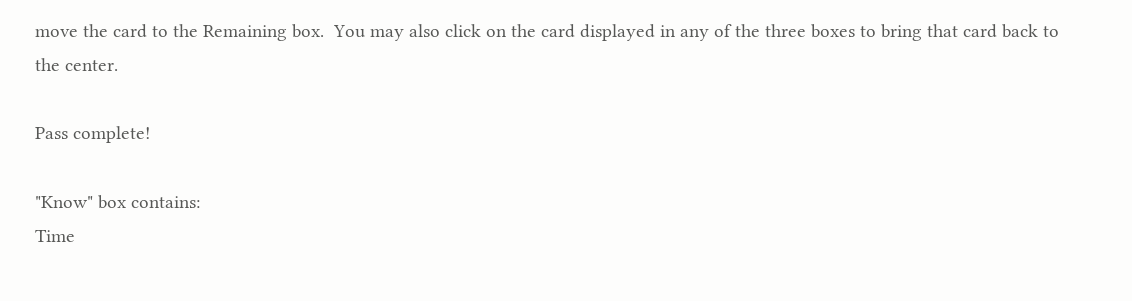move the card to the Remaining box.  You may also click on the card displayed in any of the three boxes to bring that card back to the center.

Pass complete!

"Know" box contains:
Time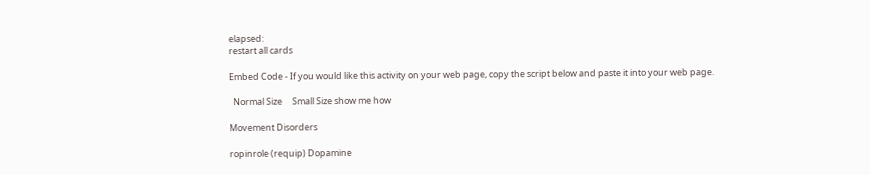elapsed:
restart all cards

Embed Code - If you would like this activity on your web page, copy the script below and paste it into your web page.

  Normal Size     Small Size show me how

Movement Disorders

ropinrole (requip) Dopamine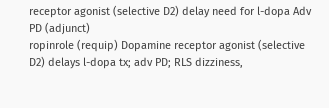receptor agonist (selective D2) delay need for l-dopa Adv PD (adjunct)
ropinrole (requip) Dopamine receptor agonist (selective D2) delays l-dopa tx; adv PD; RLS dizziness,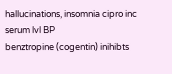hallucinations, insomnia cipro inc serum lvl BP
benztropine (cogentin) inihibts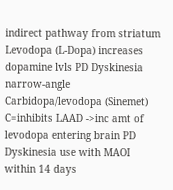indirect pathway from striatum
Levodopa (L-Dopa) increases dopamine lvls PD Dyskinesia narrow-angle
Carbidopa/levodopa (Sinemet) C=inhibits LAAD ->inc amt of levodopa entering brain PD Dyskinesia use with MAOI within 14 days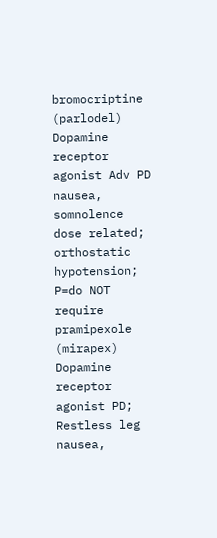bromocriptine (parlodel) Dopamine receptor agonist Adv PD nausea, somnolence dose related; orthostatic hypotension; P=do NOT require
pramipexole (mirapex) Dopamine receptor agonist PD; Restless leg nausea,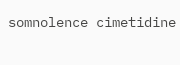somnolence cimetidine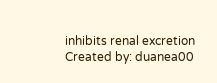inhibits renal excretion
Created by: duanea00